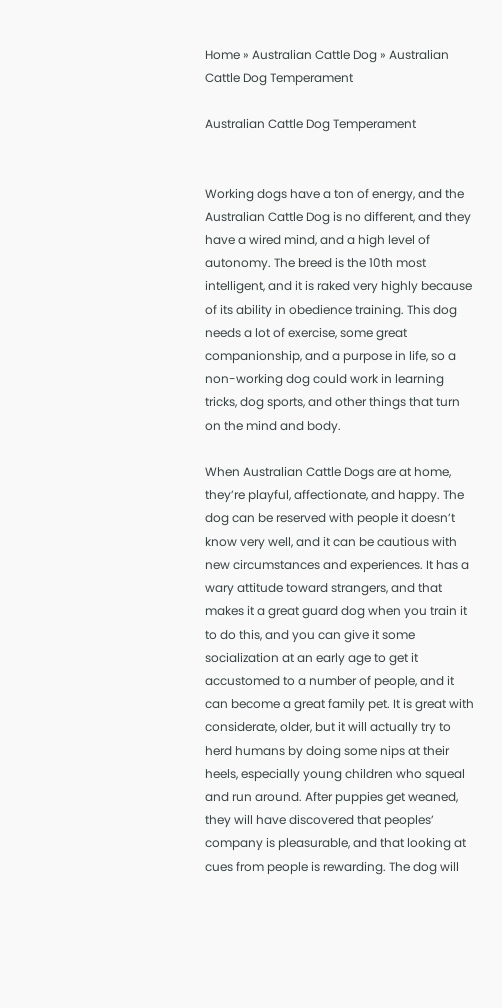Home » Australian Cattle Dog » Australian Cattle Dog Temperament

Australian Cattle Dog Temperament


Working dogs have a ton of energy, and the Australian Cattle Dog is no different, and they have a wired mind, and a high level of autonomy. The breed is the 10th most intelligent, and it is raked very highly because of its ability in obedience training. This dog needs a lot of exercise, some great companionship, and a purpose in life, so a non-working dog could work in learning tricks, dog sports, and other things that turn on the mind and body.

When Australian Cattle Dogs are at home, they’re playful, affectionate, and happy. The dog can be reserved with people it doesn’t know very well, and it can be cautious with new circumstances and experiences. It has a wary attitude toward strangers, and that makes it a great guard dog when you train it to do this, and you can give it some socialization at an early age to get it accustomed to a number of people, and it can become a great family pet. It is great with considerate, older, but it will actually try to herd humans by doing some nips at their heels, especially young children who squeal and run around. After puppies get weaned, they will have discovered that peoples’ company is pleasurable, and that looking at cues from people is rewarding. The dog will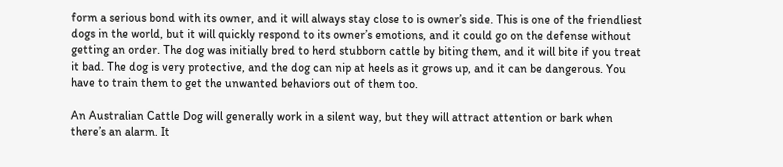form a serious bond with its owner, and it will always stay close to is owner’s side. This is one of the friendliest dogs in the world, but it will quickly respond to its owner’s emotions, and it could go on the defense without getting an order. The dog was initially bred to herd stubborn cattle by biting them, and it will bite if you treat it bad. The dog is very protective, and the dog can nip at heels as it grows up, and it can be dangerous. You have to train them to get the unwanted behaviors out of them too.

An Australian Cattle Dog will generally work in a silent way, but they will attract attention or bark when there’s an alarm. It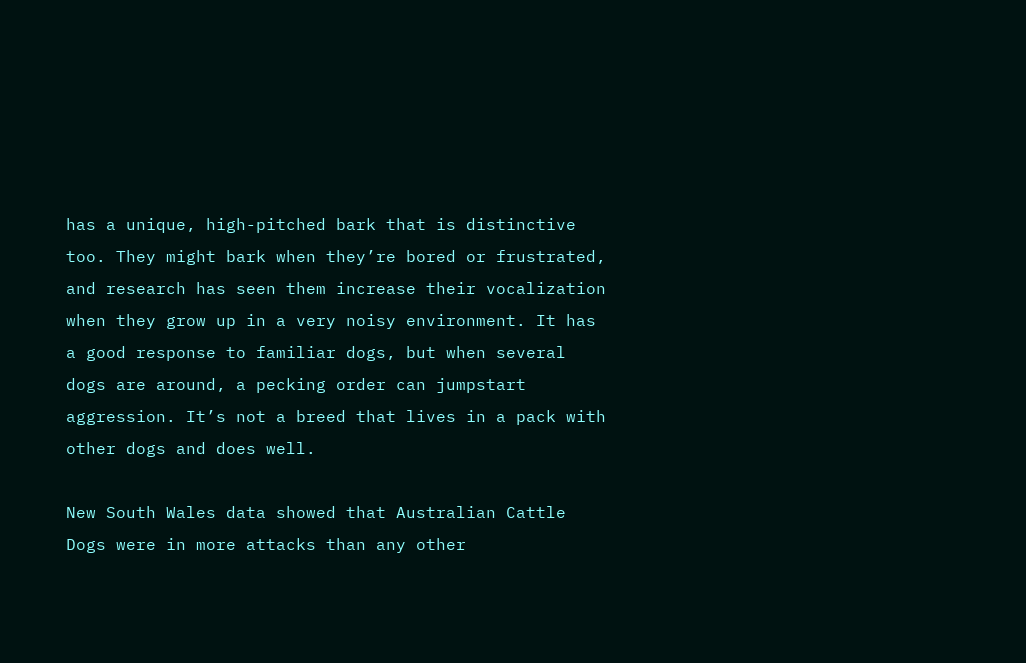has a unique, high-pitched bark that is distinctive too. They might bark when they’re bored or frustrated, and research has seen them increase their vocalization when they grow up in a very noisy environment. It has a good response to familiar dogs, but when several dogs are around, a pecking order can jumpstart aggression. It’s not a breed that lives in a pack with other dogs and does well.

New South Wales data showed that Australian Cattle Dogs were in more attacks than any other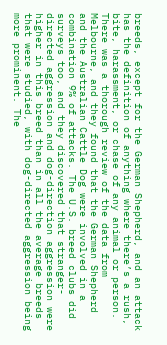breeds, except for the German Shepherd, and an attack has the definition of anything where there’s a rush, bite, harassment, or chase of any animal or person. There was a thorough review of the data from Melbourne, and they found that the German Shepherd and the Australian Cattle Dog were involved in a combination 9% of attacks. The U.S. breed clubs did surveys too, and they discovered that stranger-directed aggression and dog-direction aggression were higher in this breed than in all the average breeds that were studied, with dog-directed aggression being more prominent. The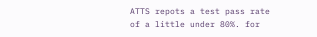ATTS repots a test pass rate of a little under 80%. for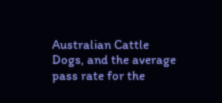Australian Cattle Dogs, and the average pass rate for the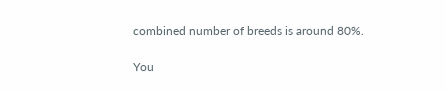combined number of breeds is around 80%.

You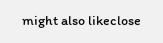might also likeclose